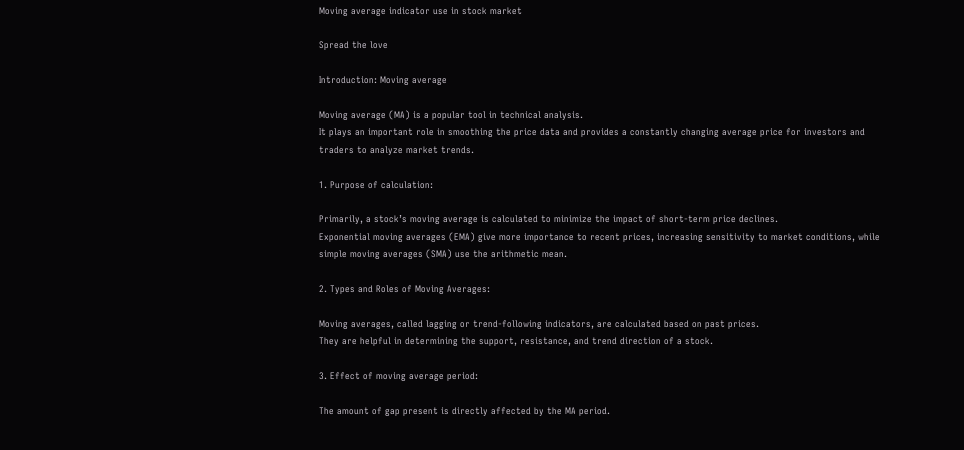Moving average indicator use in stock market

Spread the love

Introduction: Moving average

Moving average (MA) is a popular tool in technical analysis.
It plays an important role in smoothing the price data and provides a constantly changing average price for investors and traders to analyze market trends.

1. Purpose of calculation:

Primarily, a stock’s moving average is calculated to minimize the impact of short-term price declines.
Exponential moving averages (EMA) give more importance to recent prices, increasing sensitivity to market conditions, while simple moving averages (SMA) use the arithmetic mean.

2. Types and Roles of Moving Averages:

Moving averages, called lagging or trend-following indicators, are calculated based on past prices.
They are helpful in determining the support, resistance, and trend direction of a stock.

3. Effect of moving average period:

The amount of gap present is directly affected by the MA period.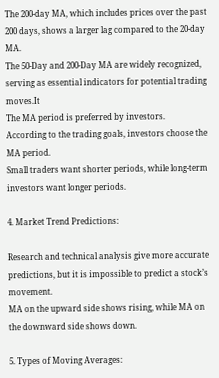The 200-day MA, which includes prices over the past 200 days, shows a larger lag compared to the 20-day MA.
The 50-Day and 200-Day MA are widely recognized, serving as essential indicators for potential trading moves.It
The MA period is preferred by investors.
According to the trading goals, investors choose the MA period.
Small traders want shorter periods, while long-term investors want longer periods.

4. Market Trend Predictions:

Research and technical analysis give more accurate predictions, but it is impossible to predict a stock’s movement.
MA on the upward side shows rising, while MA on the downward side shows down.

5. Types of Moving Averages: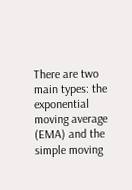There are two main types: the exponential moving average (EMA) and the simple moving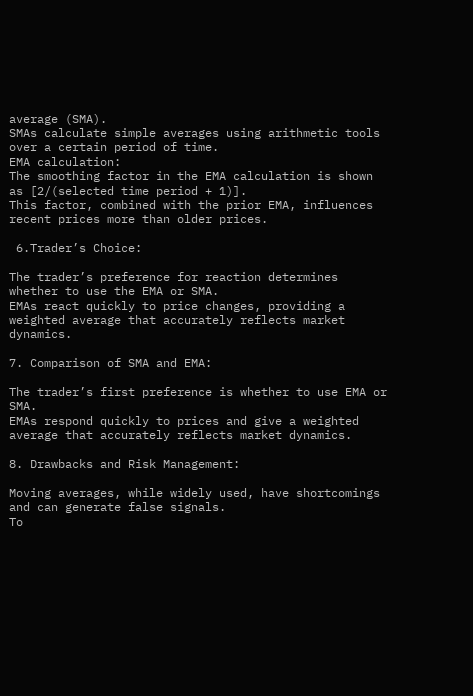average (SMA).
SMAs calculate simple averages using arithmetic tools over a certain period of time.
EMA calculation:
The smoothing factor in the EMA calculation is shown as [2/(selected time period + 1)].
This factor, combined with the prior EMA, influences recent prices more than older prices.

 6.Trader’s Choice:

The trader’s preference for reaction determines whether to use the EMA or SMA.
EMAs react quickly to price changes, providing a weighted average that accurately reflects market dynamics.

7. Comparison of SMA and EMA:

The trader’s first preference is whether to use EMA or SMA.
EMAs respond quickly to prices and give a weighted average that accurately reflects market dynamics.

8. Drawbacks and Risk Management:

Moving averages, while widely used, have shortcomings and can generate false signals.
To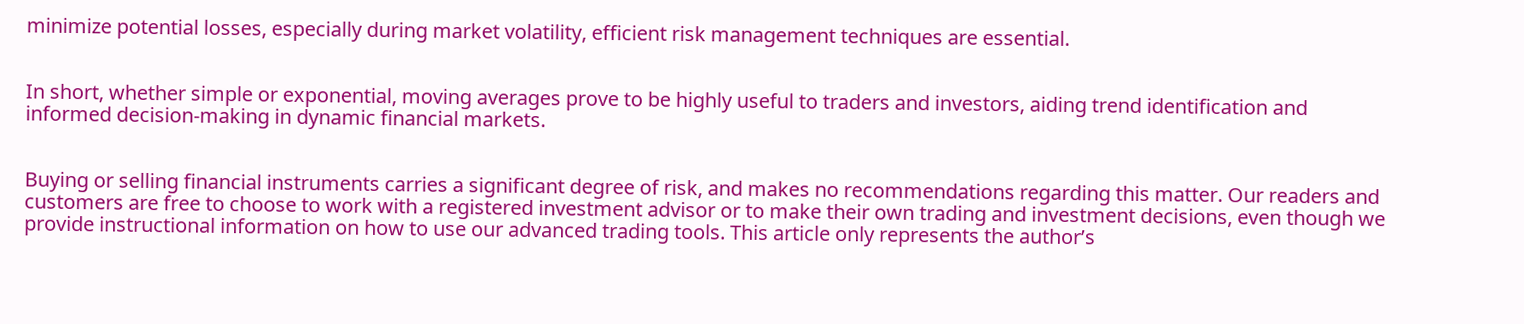minimize potential losses, especially during market volatility, efficient risk management techniques are essential.


In short, whether simple or exponential, moving averages prove to be highly useful to traders and investors, aiding trend identification and informed decision-making in dynamic financial markets.


Buying or selling financial instruments carries a significant degree of risk, and makes no recommendations regarding this matter. Our readers and customers are free to choose to work with a registered investment advisor or to make their own trading and investment decisions, even though we provide instructional information on how to use our advanced trading tools. This article only represents the author’s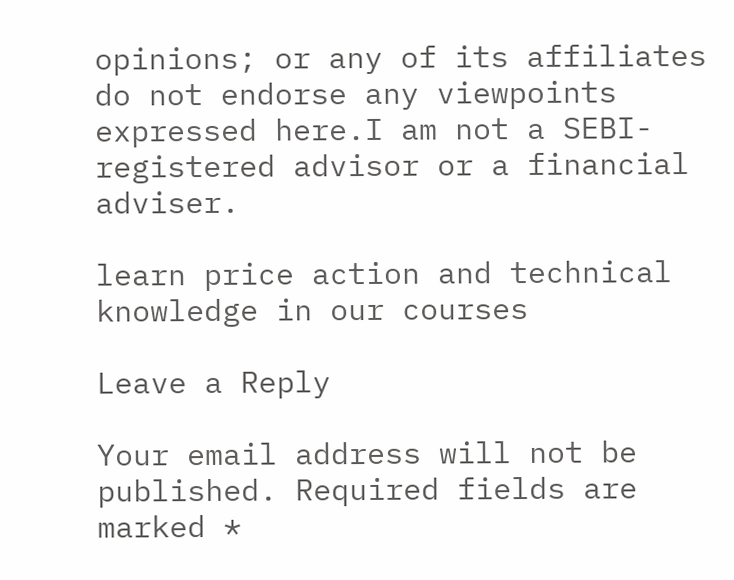opinions; or any of its affiliates do not endorse any viewpoints expressed here.I am not a SEBI-registered advisor or a financial adviser.

learn price action and technical knowledge in our courses

Leave a Reply

Your email address will not be published. Required fields are marked *